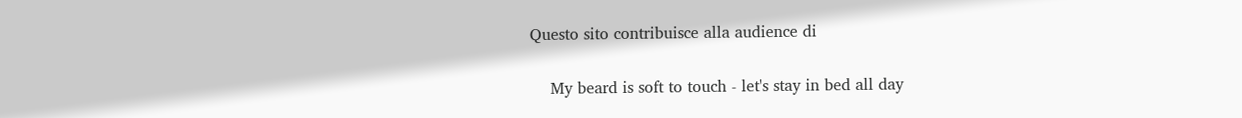Questo sito contribuisce alla audience di


    My beard is soft to touch - let's stay in bed all day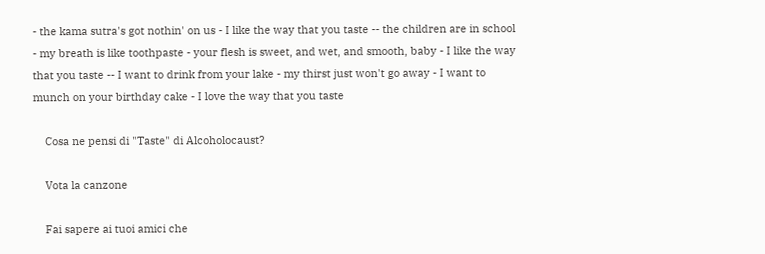- the kama sutra's got nothin' on us - I like the way that you taste -- the children are in school - my breath is like toothpaste - your flesh is sweet, and wet, and smooth, baby - I like the way that you taste -- I want to drink from your lake - my thirst just won't go away - I want to munch on your birthday cake - I love the way that you taste

    Cosa ne pensi di "Taste" di Alcoholocaust?

    Vota la canzone

    Fai sapere ai tuoi amici che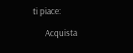ti piace:

      Acquista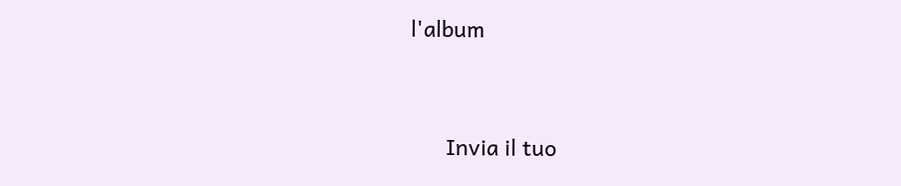l'album


      Invia il tuo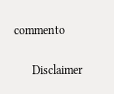commento

      Disclaimer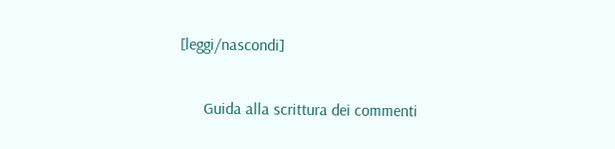[leggi/nascondi]

      Guida alla scrittura dei commenti